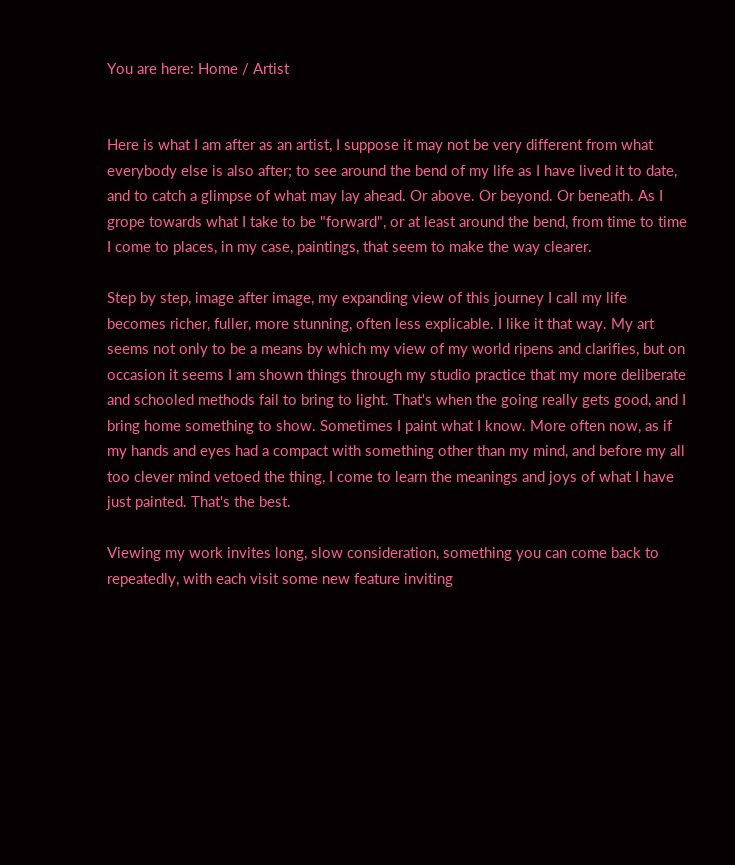You are here: Home / Artist


Here is what I am after as an artist, I suppose it may not be very different from what everybody else is also after; to see around the bend of my life as I have lived it to date, and to catch a glimpse of what may lay ahead. Or above. Or beyond. Or beneath. As I grope towards what I take to be "forward", or at least around the bend, from time to time I come to places, in my case, paintings, that seem to make the way clearer.

Step by step, image after image, my expanding view of this journey I call my life becomes richer, fuller, more stunning, often less explicable. I like it that way. My art seems not only to be a means by which my view of my world ripens and clarifies, but on occasion it seems I am shown things through my studio practice that my more deliberate and schooled methods fail to bring to light. That's when the going really gets good, and I bring home something to show. Sometimes I paint what I know. More often now, as if my hands and eyes had a compact with something other than my mind, and before my all too clever mind vetoed the thing, I come to learn the meanings and joys of what I have just painted. That's the best.

Viewing my work invites long, slow consideration, something you can come back to repeatedly, with each visit some new feature inviting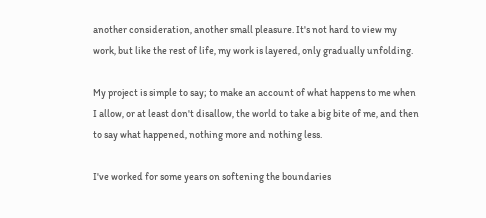another consideration, another small pleasure. It's not hard to view my work, but like the rest of life, my work is layered, only gradually unfolding.

My project is simple to say; to make an account of what happens to me when I allow, or at least don't disallow, the world to take a big bite of me, and then to say what happened, nothing more and nothing less.

I've worked for some years on softening the boundaries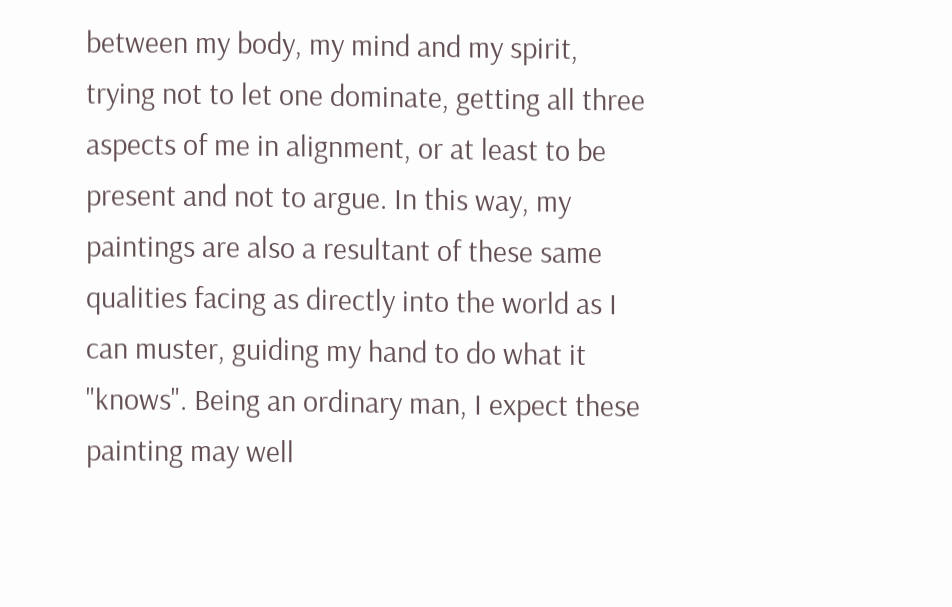between my body, my mind and my spirit, trying not to let one dominate, getting all three aspects of me in alignment, or at least to be present and not to argue. In this way, my paintings are also a resultant of these same qualities facing as directly into the world as I can muster, guiding my hand to do what it "knows". Being an ordinary man, I expect these painting may well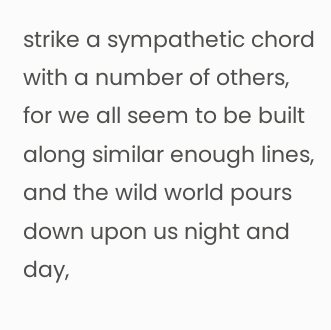strike a sympathetic chord with a number of others, for we all seem to be built along similar enough lines, and the wild world pours down upon us night and day,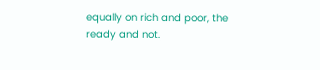equally on rich and poor, the ready and not.